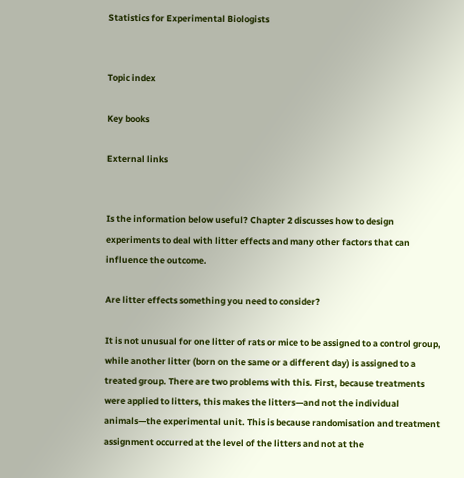Statistics for Experimental Biologists


Topic index

Key books

External links


Is the information below useful? Chapter 2 discusses how to design experiments to deal with litter effects and many other factors that can influence the outcome.

Are litter effects something you need to consider?

It is not unusual for one litter of rats or mice to be assigned to a control group, while another litter (born on the same or a different day) is assigned to a treated group. There are two problems with this. First, because treatments were applied to litters, this makes the litters—and not the individual animals—the experimental unit. This is because randomisation and treatment assignment occurred at the level of the litters and not at the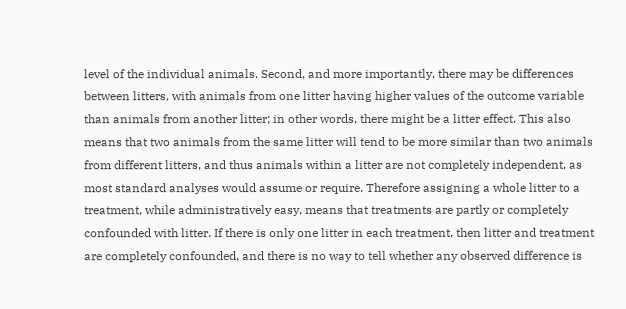level of the individual animals. Second, and more importantly, there may be differences between litters, with animals from one litter having higher values of the outcome variable than animals from another litter; in other words, there might be a litter effect. This also means that two animals from the same litter will tend to be more similar than two animals from different litters, and thus animals within a litter are not completely independent, as most standard analyses would assume or require. Therefore assigning a whole litter to a treatment, while administratively easy, means that treatments are partly or completely confounded with litter. If there is only one litter in each treatment, then litter and treatment are completely confounded, and there is no way to tell whether any observed difference is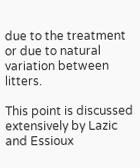due to the treatment or due to natural variation between litters.

This point is discussed extensively by Lazic and Essioux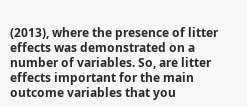(2013), where the presence of litter effects was demonstrated on a number of variables. So, are litter effects important for the main outcome variables that you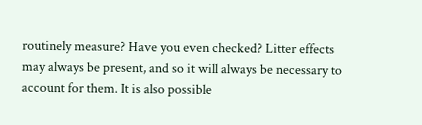routinely measure? Have you even checked? Litter effects may always be present, and so it will always be necessary to account for them. It is also possible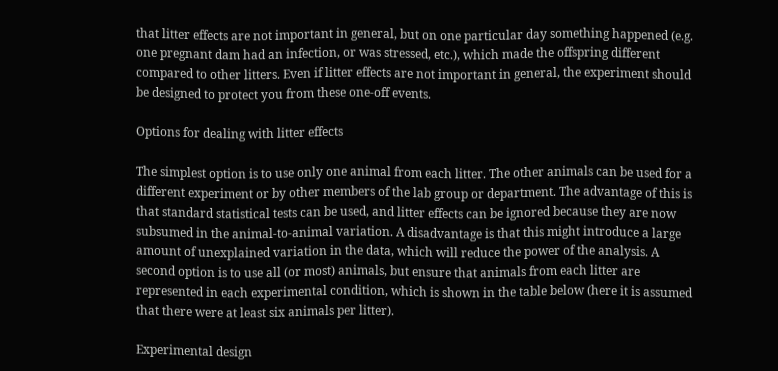that litter effects are not important in general, but on one particular day something happened (e.g. one pregnant dam had an infection, or was stressed, etc.), which made the offspring different compared to other litters. Even if litter effects are not important in general, the experiment should be designed to protect you from these one-off events.

Options for dealing with litter effects

The simplest option is to use only one animal from each litter. The other animals can be used for a different experiment or by other members of the lab group or department. The advantage of this is that standard statistical tests can be used, and litter effects can be ignored because they are now subsumed in the animal-to-animal variation. A disadvantage is that this might introduce a large amount of unexplained variation in the data, which will reduce the power of the analysis. A second option is to use all (or most) animals, but ensure that animals from each litter are represented in each experimental condition, which is shown in the table below (here it is assumed that there were at least six animals per litter).

Experimental design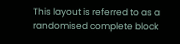This layout is referred to as a randomised complete block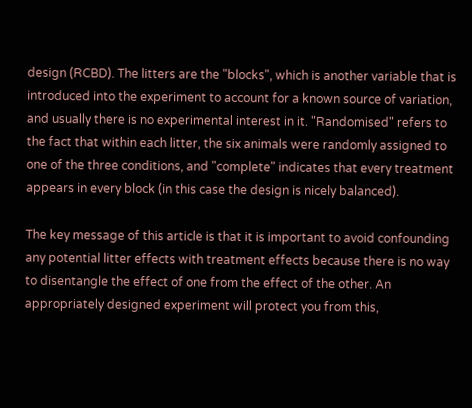design (RCBD). The litters are the "blocks", which is another variable that is introduced into the experiment to account for a known source of variation, and usually there is no experimental interest in it. "Randomised" refers to the fact that within each litter, the six animals were randomly assigned to one of the three conditions, and "complete" indicates that every treatment appears in every block (in this case the design is nicely balanced).

The key message of this article is that it is important to avoid confounding any potential litter effects with treatment effects because there is no way to disentangle the effect of one from the effect of the other. An appropriately designed experiment will protect you from this,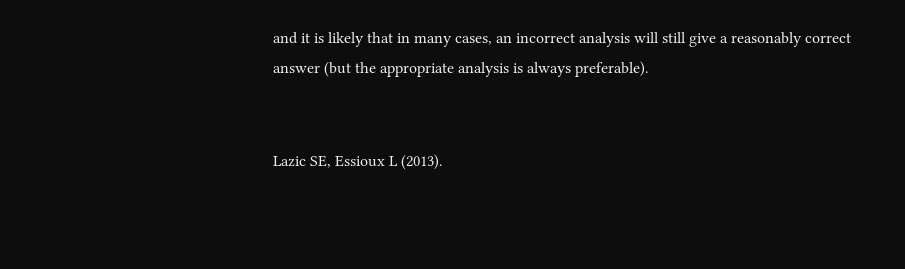and it is likely that in many cases, an incorrect analysis will still give a reasonably correct answer (but the appropriate analysis is always preferable).


Lazic SE, Essioux L (2013).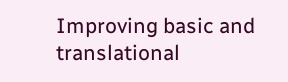Improving basic and translational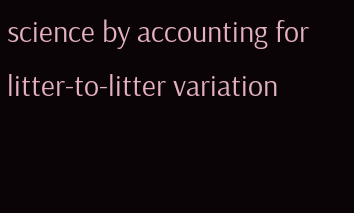science by accounting for litter-to-litter variation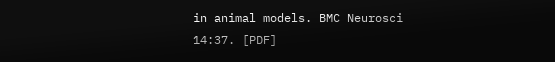in animal models. BMC Neurosci 14:37. [PDF]